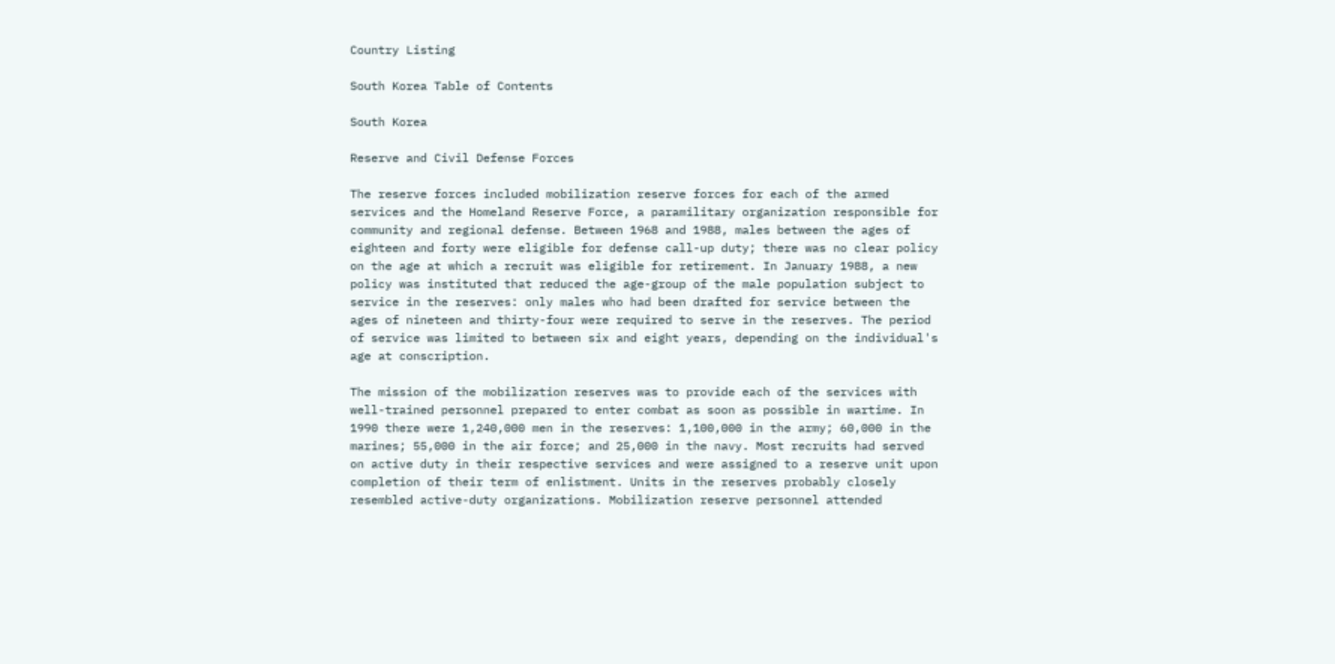Country Listing

South Korea Table of Contents

South Korea

Reserve and Civil Defense Forces

The reserve forces included mobilization reserve forces for each of the armed services and the Homeland Reserve Force, a paramilitary organization responsible for community and regional defense. Between 1968 and 1988, males between the ages of eighteen and forty were eligible for defense call-up duty; there was no clear policy on the age at which a recruit was eligible for retirement. In January 1988, a new policy was instituted that reduced the age-group of the male population subject to service in the reserves: only males who had been drafted for service between the ages of nineteen and thirty-four were required to serve in the reserves. The period of service was limited to between six and eight years, depending on the individual's age at conscription.

The mission of the mobilization reserves was to provide each of the services with well-trained personnel prepared to enter combat as soon as possible in wartime. In 1990 there were 1,240,000 men in the reserves: 1,100,000 in the army; 60,000 in the marines; 55,000 in the air force; and 25,000 in the navy. Most recruits had served on active duty in their respective services and were assigned to a reserve unit upon completion of their term of enlistment. Units in the reserves probably closely resembled active-duty organizations. Mobilization reserve personnel attended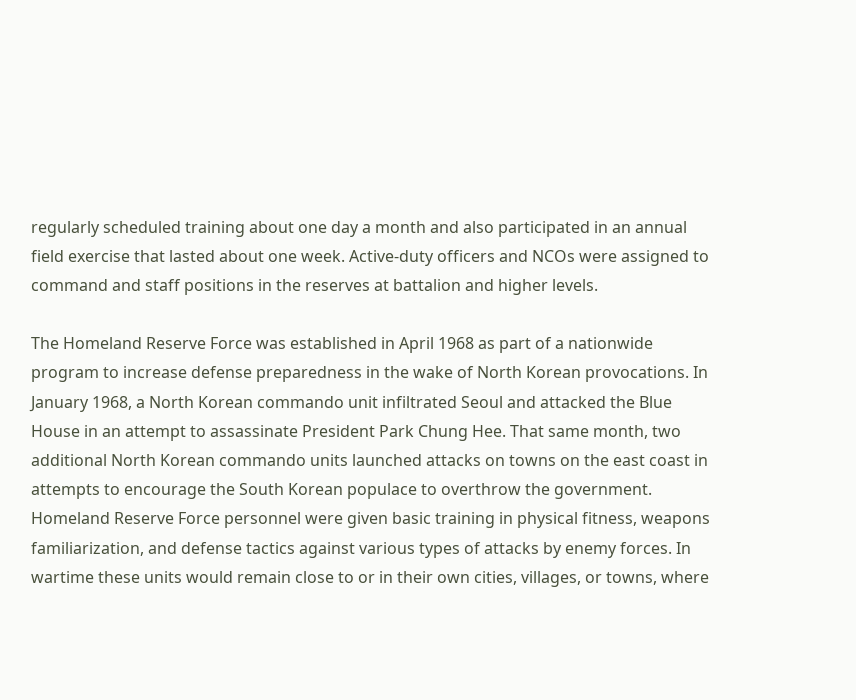regularly scheduled training about one day a month and also participated in an annual field exercise that lasted about one week. Active-duty officers and NCOs were assigned to command and staff positions in the reserves at battalion and higher levels.

The Homeland Reserve Force was established in April 1968 as part of a nationwide program to increase defense preparedness in the wake of North Korean provocations. In January 1968, a North Korean commando unit infiltrated Seoul and attacked the Blue House in an attempt to assassinate President Park Chung Hee. That same month, two additional North Korean commando units launched attacks on towns on the east coast in attempts to encourage the South Korean populace to overthrow the government. Homeland Reserve Force personnel were given basic training in physical fitness, weapons familiarization, and defense tactics against various types of attacks by enemy forces. In wartime these units would remain close to or in their own cities, villages, or towns, where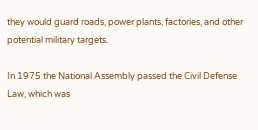they would guard roads, power plants, factories, and other potential military targets.

In 1975 the National Assembly passed the Civil Defense Law, which was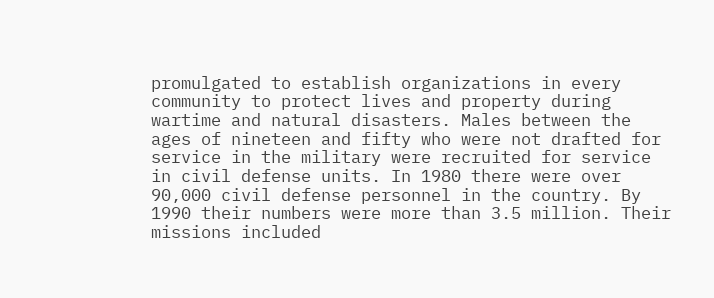promulgated to establish organizations in every community to protect lives and property during wartime and natural disasters. Males between the ages of nineteen and fifty who were not drafted for service in the military were recruited for service in civil defense units. In 1980 there were over 90,000 civil defense personnel in the country. By 1990 their numbers were more than 3.5 million. Their missions included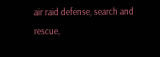air raid defense, search and rescue,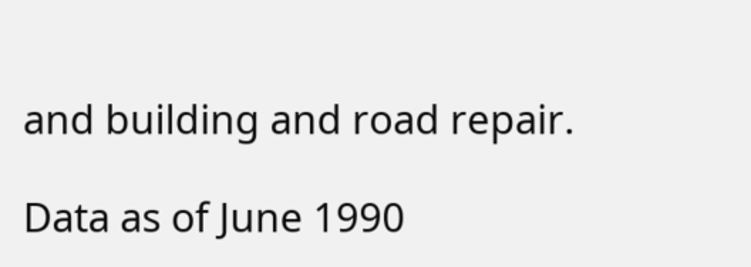and building and road repair.

Data as of June 1990